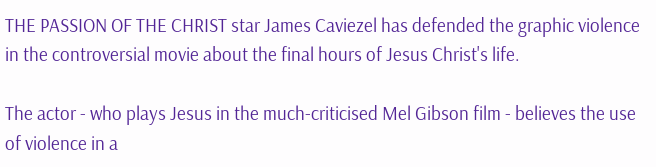THE PASSION OF THE CHRIST star James Caviezel has defended the graphic violence in the controversial movie about the final hours of Jesus Christ's life.

The actor - who plays Jesus in the much-criticised Mel Gibson film - believes the use of violence in a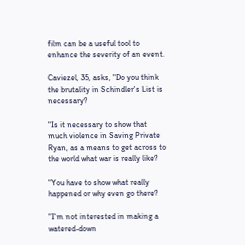film can be a useful tool to enhance the severity of an event.

Caviezel, 35, asks, "Do you think the brutality in Schindler's List is necessary?

"Is it necessary to show that much violence in Saving Private Ryan, as a means to get across to the world what war is really like?

"You have to show what really happened or why even go there?

"I'm not interested in making a watered-down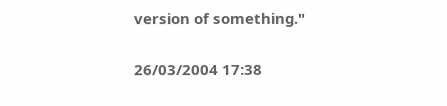version of something."

26/03/2004 17:38